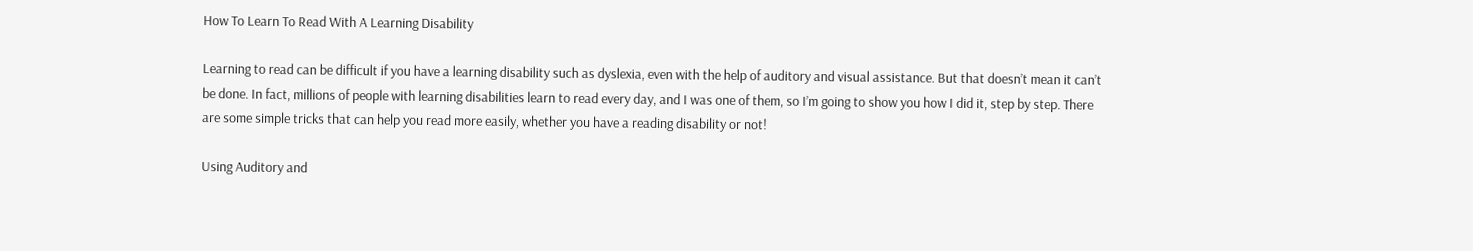How To Learn To Read With A Learning Disability

Learning to read can be difficult if you have a learning disability such as dyslexia, even with the help of auditory and visual assistance. But that doesn’t mean it can’t be done. In fact, millions of people with learning disabilities learn to read every day, and I was one of them, so I’m going to show you how I did it, step by step. There are some simple tricks that can help you read more easily, whether you have a reading disability or not!

Using Auditory and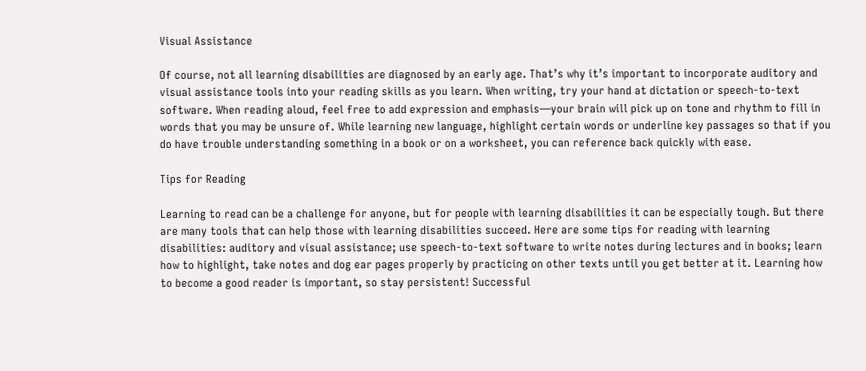Visual Assistance

Of course, not all learning disabilities are diagnosed by an early age. That’s why it’s important to incorporate auditory and visual assistance tools into your reading skills as you learn. When writing, try your hand at dictation or speech-to-text software. When reading aloud, feel free to add expression and emphasis—your brain will pick up on tone and rhythm to fill in words that you may be unsure of. While learning new language, highlight certain words or underline key passages so that if you do have trouble understanding something in a book or on a worksheet, you can reference back quickly with ease.

Tips for Reading

Learning to read can be a challenge for anyone, but for people with learning disabilities it can be especially tough. But there are many tools that can help those with learning disabilities succeed. Here are some tips for reading with learning disabilities: auditory and visual assistance; use speech-to-text software to write notes during lectures and in books; learn how to highlight, take notes and dog ear pages properly by practicing on other texts until you get better at it. Learning how to become a good reader is important, so stay persistent! Successful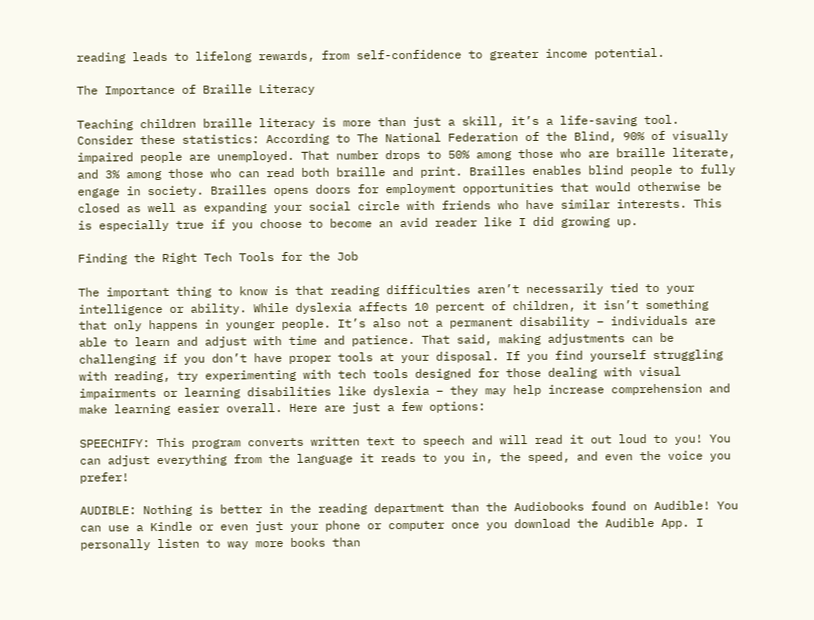reading leads to lifelong rewards, from self-confidence to greater income potential.

The Importance of Braille Literacy

Teaching children braille literacy is more than just a skill, it’s a life-saving tool. Consider these statistics: According to The National Federation of the Blind, 90% of visually impaired people are unemployed. That number drops to 50% among those who are braille literate, and 3% among those who can read both braille and print. Brailles enables blind people to fully engage in society. Brailles opens doors for employment opportunities that would otherwise be closed as well as expanding your social circle with friends who have similar interests. This is especially true if you choose to become an avid reader like I did growing up.

Finding the Right Tech Tools for the Job

The important thing to know is that reading difficulties aren’t necessarily tied to your intelligence or ability. While dyslexia affects 10 percent of children, it isn’t something that only happens in younger people. It’s also not a permanent disability – individuals are able to learn and adjust with time and patience. That said, making adjustments can be challenging if you don’t have proper tools at your disposal. If you find yourself struggling with reading, try experimenting with tech tools designed for those dealing with visual impairments or learning disabilities like dyslexia – they may help increase comprehension and make learning easier overall. Here are just a few options:

SPEECHIFY: This program converts written text to speech and will read it out loud to you! You can adjust everything from the language it reads to you in, the speed, and even the voice you prefer!

AUDIBLE: Nothing is better in the reading department than the Audiobooks found on Audible! You can use a Kindle or even just your phone or computer once you download the Audible App. I personally listen to way more books than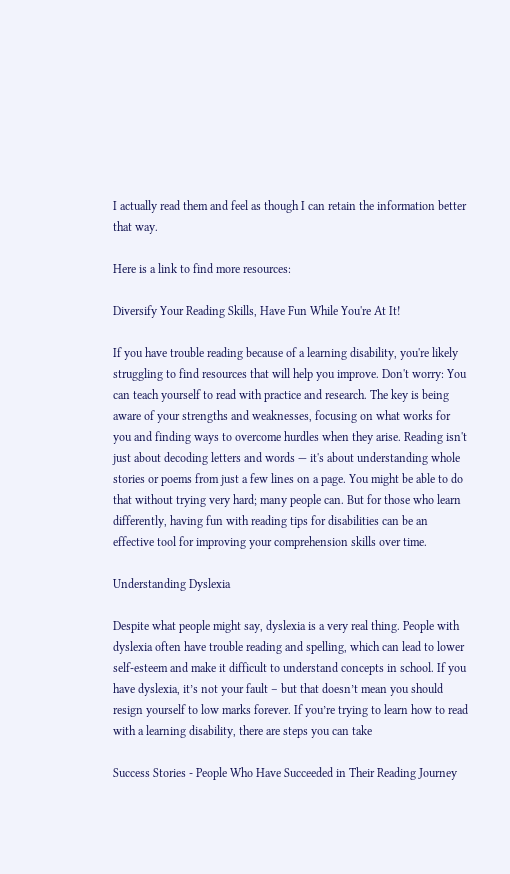I actually read them and feel as though I can retain the information better that way.

Here is a link to find more resources:

Diversify Your Reading Skills, Have Fun While You're At It!

If you have trouble reading because of a learning disability, you're likely struggling to find resources that will help you improve. Don't worry: You can teach yourself to read with practice and research. The key is being aware of your strengths and weaknesses, focusing on what works for you and finding ways to overcome hurdles when they arise. Reading isn't just about decoding letters and words — it's about understanding whole stories or poems from just a few lines on a page. You might be able to do that without trying very hard; many people can. But for those who learn differently, having fun with reading tips for disabilities can be an effective tool for improving your comprehension skills over time.

Understanding Dyslexia

Despite what people might say, dyslexia is a very real thing. People with dyslexia often have trouble reading and spelling, which can lead to lower self-esteem and make it difficult to understand concepts in school. If you have dyslexia, it’s not your fault – but that doesn’t mean you should resign yourself to low marks forever. If you’re trying to learn how to read with a learning disability, there are steps you can take

Success Stories - People Who Have Succeeded in Their Reading Journey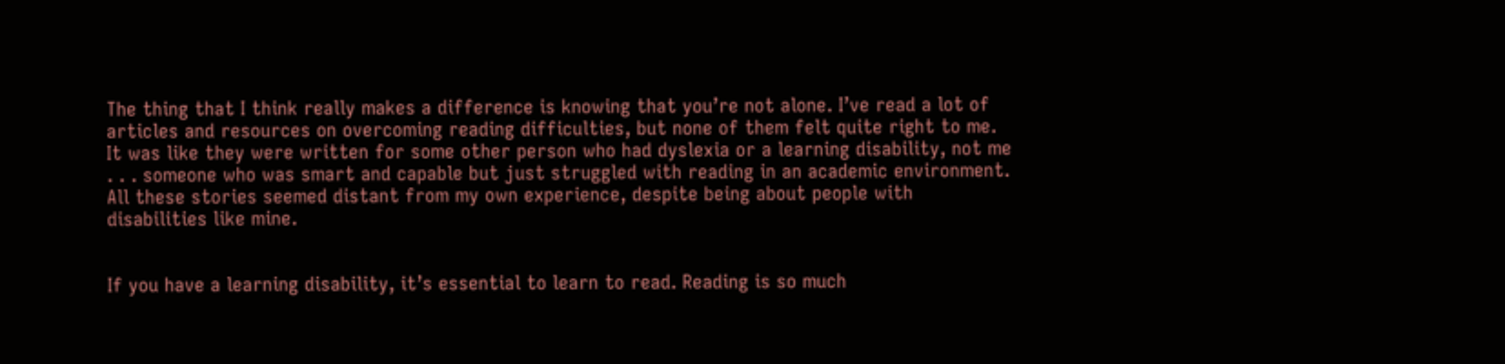The thing that I think really makes a difference is knowing that you’re not alone. I’ve read a lot of articles and resources on overcoming reading difficulties, but none of them felt quite right to me. It was like they were written for some other person who had dyslexia or a learning disability, not me . . . someone who was smart and capable but just struggled with reading in an academic environment. All these stories seemed distant from my own experience, despite being about people with disabilities like mine.


If you have a learning disability, it’s essential to learn to read. Reading is so much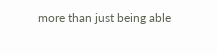more than just being able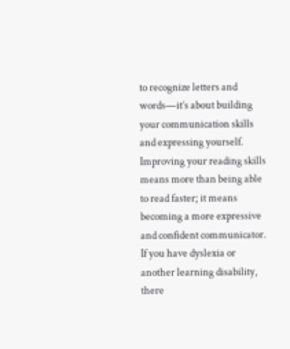to recognize letters and words—it’s about building your communication skills and expressing yourself. Improving your reading skills means more than being able to read faster; it means becoming a more expressive and confident communicator. If you have dyslexia or another learning disability, there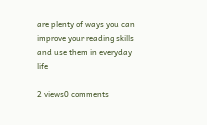are plenty of ways you can improve your reading skills and use them in everyday life

2 views0 comments